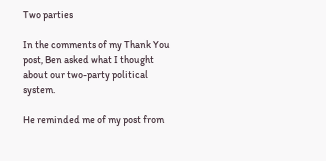Two parties

In the comments of my Thank You post, Ben asked what I thought about our two-party political system.

He reminded me of my post from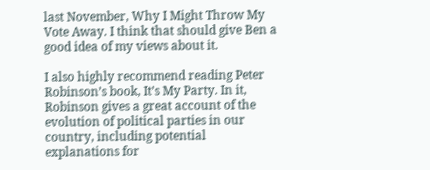last November, Why I Might Throw My Vote Away. I think that should give Ben a good idea of my views about it.

I also highly recommend reading Peter Robinson’s book, It’s My Party. In it, Robinson gives a great account of the evolution of political parties in our country, including potential explanations for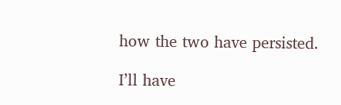how the two have persisted.

I’ll have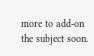more to add-on the subject soon.